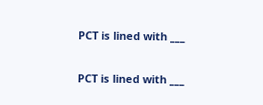PCT is lined with ___

PCT is lined with ___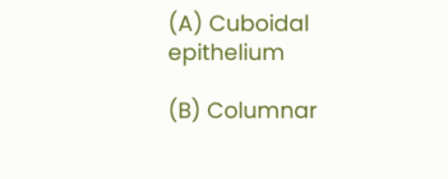(A) Cuboidal epithelium

(B) Columnar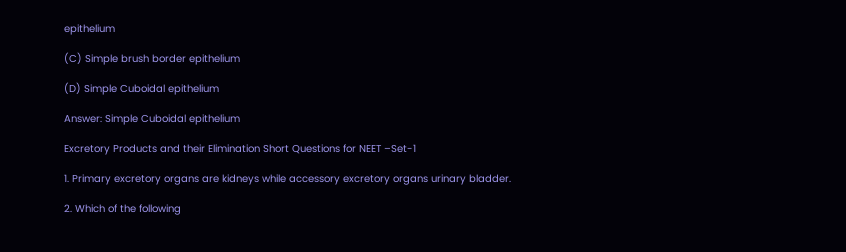epithelium

(C) Simple brush border epithelium

(D) Simple Cuboidal epithelium

Answer: Simple Cuboidal epithelium

Excretory Products and their Elimination Short Questions for NEET –Set-1

1. Primary excretory organs are kidneys while accessory excretory organs urinary bladder.

2. Which of the following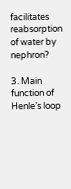facilitates reabsorption of water by nephron?

3. Main function of Henle’s loop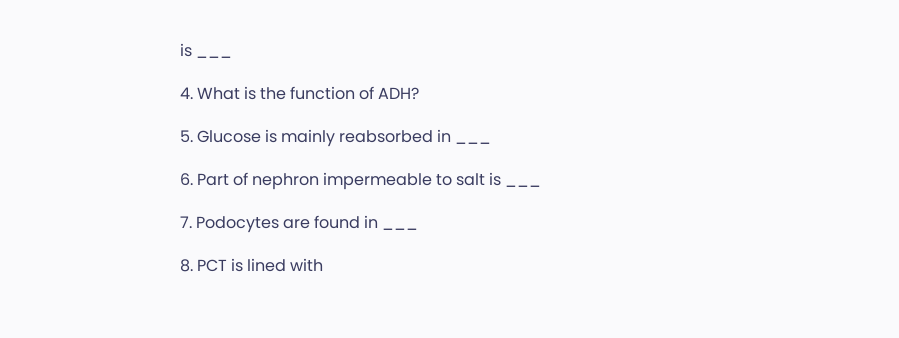is ___

4. What is the function of ADH?

5. Glucose is mainly reabsorbed in ___

6. Part of nephron impermeable to salt is ___

7. Podocytes are found in ___

8. PCT is lined with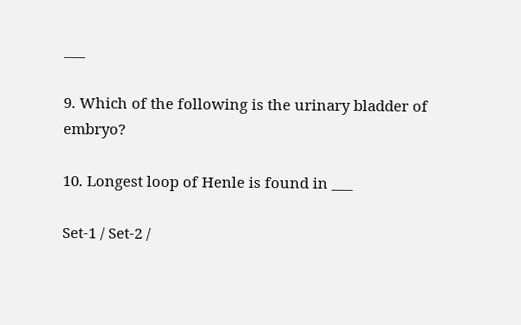___

9. Which of the following is the urinary bladder of embryo?

10. Longest loop of Henle is found in ___

Set-1 / Set-2 /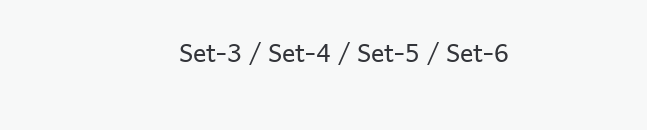Set-3 / Set-4 / Set-5 / Set-6